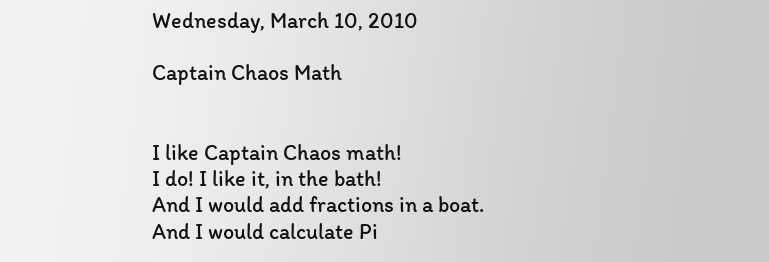Wednesday, March 10, 2010

Captain Chaos Math


I like Captain Chaos math!
I do! I like it, in the bath!
And I would add fractions in a boat.
And I would calculate Pi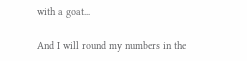with a goat...

And I will round my numbers in the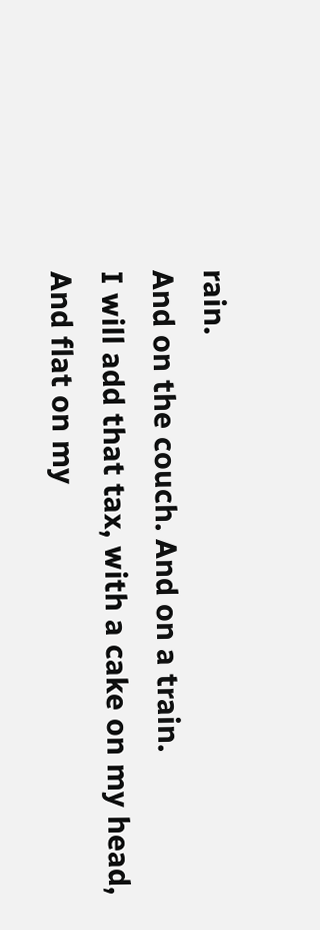rain.
And on the couch. And on a train.
I will add that tax, with a cake on my head,
And flat on my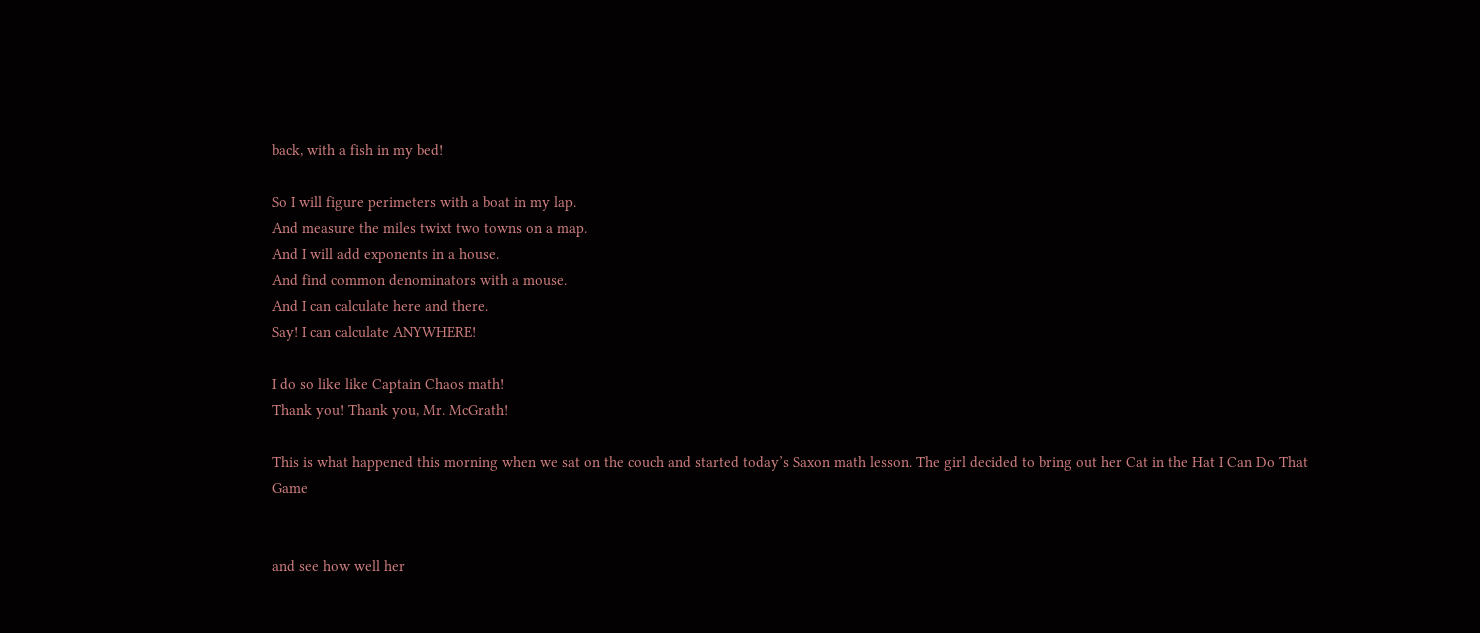back, with a fish in my bed!

So I will figure perimeters with a boat in my lap.
And measure the miles twixt two towns on a map.
And I will add exponents in a house.
And find common denominators with a mouse.
And I can calculate here and there.
Say! I can calculate ANYWHERE!

I do so like like Captain Chaos math!
Thank you! Thank you, Mr. McGrath!

This is what happened this morning when we sat on the couch and started today’s Saxon math lesson. The girl decided to bring out her Cat in the Hat I Can Do That Game


and see how well her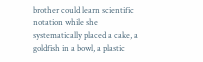brother could learn scientific notation while she systematically placed a cake, a goldfish in a bowl, a plastic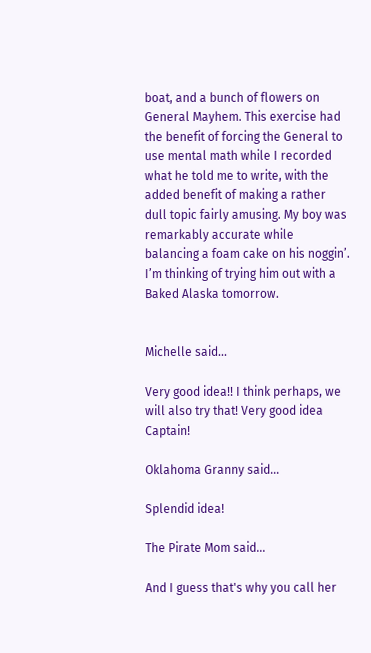boat, and a bunch of flowers on General Mayhem. This exercise had the benefit of forcing the General to use mental math while I recorded what he told me to write, with the added benefit of making a rather dull topic fairly amusing. My boy was remarkably accurate while balancing a foam cake on his noggin’. I’m thinking of trying him out with a Baked Alaska tomorrow.


Michelle said...

Very good idea!! I think perhaps, we will also try that! Very good idea Captain!

Oklahoma Granny said...

Splendid idea!

The Pirate Mom said...

And I guess that's why you call her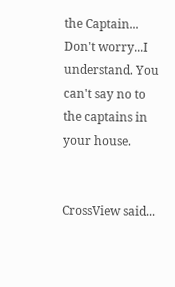the Captain... Don't worry...I understand. You can't say no to the captains in your house.


CrossView said...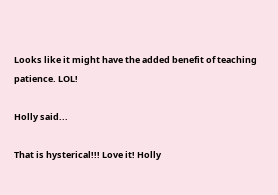Looks like it might have the added benefit of teaching patience. LOL!

Holly said...

That is hysterical!!! Love it! Holly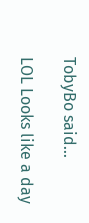TobyBo said...

LOL Looks like a day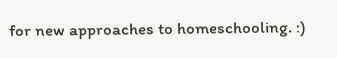for new approaches to homeschooling. :)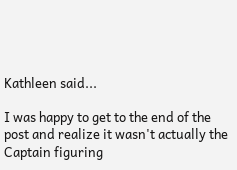Kathleen said...

I was happy to get to the end of the post and realize it wasn't actually the Captain figuring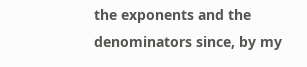the exponents and the denominators since, by my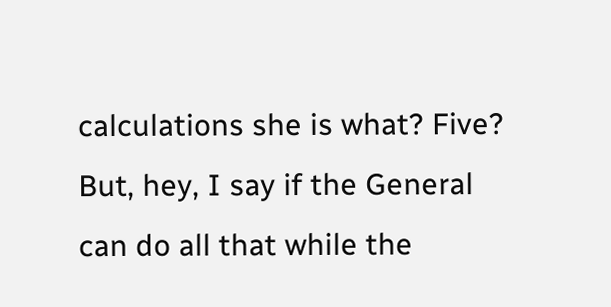calculations she is what? Five? But, hey, I say if the General can do all that while the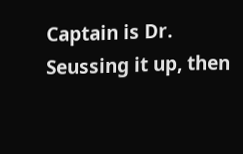Captain is Dr. Seussing it up, then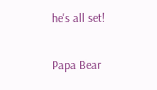he's all set!

Papa Bear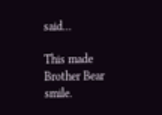said...

This made Brother Bear smile.